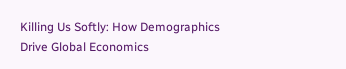Killing Us Softly: How Demographics Drive Global Economics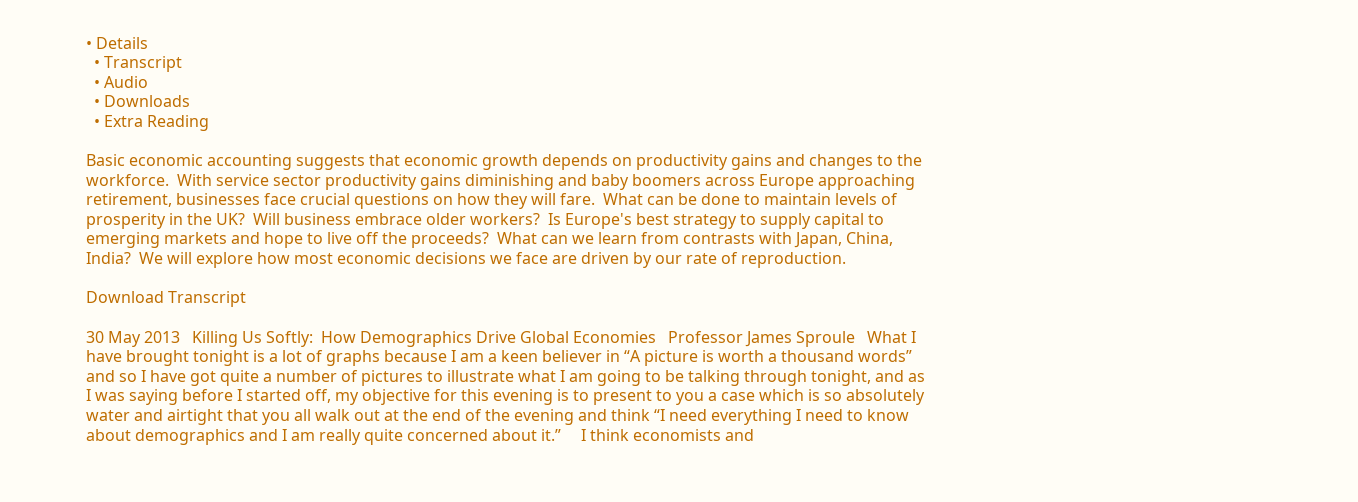• Details
  • Transcript
  • Audio
  • Downloads
  • Extra Reading

Basic economic accounting suggests that economic growth depends on productivity gains and changes to the workforce.  With service sector productivity gains diminishing and baby boomers across Europe approaching retirement, businesses face crucial questions on how they will fare.  What can be done to maintain levels of prosperity in the UK?  Will business embrace older workers?  Is Europe's best strategy to supply capital to emerging markets and hope to live off the proceeds?  What can we learn from contrasts with Japan, China, India?  We will explore how most economic decisions we face are driven by our rate of reproduction.

Download Transcript

30 May 2013   Killing Us Softly:  How Demographics Drive Global Economies   Professor James Sproule   What I have brought tonight is a lot of graphs because I am a keen believer in “A picture is worth a thousand words” and so I have got quite a number of pictures to illustrate what I am going to be talking through tonight, and as I was saying before I started off, my objective for this evening is to present to you a case which is so absolutely water and airtight that you all walk out at the end of the evening and think “I need everything I need to know about demographics and I am really quite concerned about it.”     I think economists and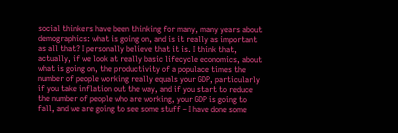social thinkers have been thinking for many, many years about demographics: what is going on, and is it really as important as all that? I personally believe that it is. I think that, actually, if we look at really basic lifecycle economics, about what is going on, the productivity of a populace times the number of people working really equals your GDP, particularly if you take inflation out the way, and if you start to reduce the number of people who are working, your GDP is going to fall, and we are going to see some stuff – I have done some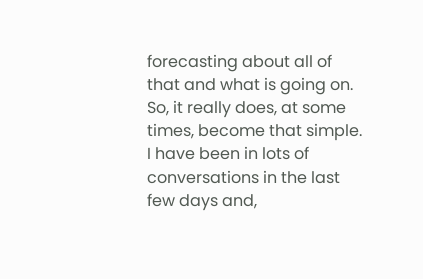forecasting about all of that and what is going on. So, it really does, at some times, become that simple.     I have been in lots of conversations in the last few days and,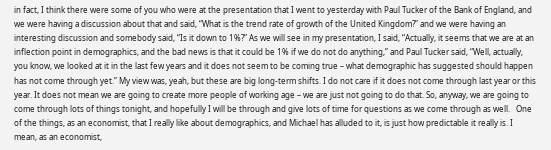in fact, I think there were some of you who were at the presentation that I went to yesterday with Paul Tucker of the Bank of England, and we were having a discussion about that and said, “What is the trend rate of growth of the United Kingdom?” and we were having an interesting discussion and somebody said, “Is it down to 1%?” As we will see in my presentation, I said, “Actually, it seems that we are at an inflection point in demographics, and the bad news is that it could be 1% if we do not do anything,” and Paul Tucker said, “Well, actually, you know, we looked at it in the last few years and it does not seem to be coming true – what demographic has suggested should happen has not come through yet.” My view was, yeah, but these are big long-term shifts. I do not care if it does not come through last year or this year. It does not mean we are going to create more people of working age – we are just not going to do that. So, anyway, we are going to come through lots of things tonight, and hopefully I will be through and give lots of time for questions as we come through as well.   One of the things, as an economist, that I really like about demographics, and Michael has alluded to it, is just how predictable it really is. I mean, as an economist,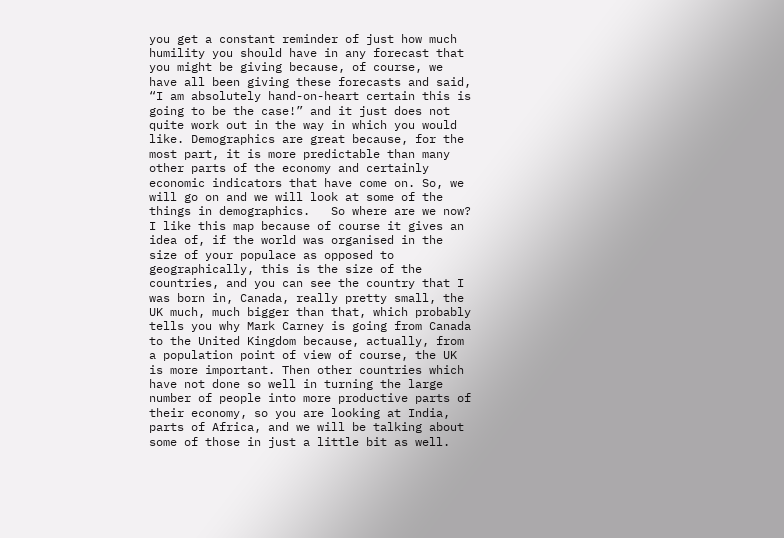you get a constant reminder of just how much humility you should have in any forecast that you might be giving because, of course, we have all been giving these forecasts and said, “I am absolutely hand-on-heart certain this is going to be the case!” and it just does not quite work out in the way in which you would like. Demographics are great because, for the most part, it is more predictable than many other parts of the economy and certainly economic indicators that have come on. So, we will go on and we will look at some of the things in demographics.   So where are we now? I like this map because of course it gives an idea of, if the world was organised in the size of your populace as opposed to geographically, this is the size of the countries, and you can see the country that I was born in, Canada, really pretty small, the UK much, much bigger than that, which probably tells you why Mark Carney is going from Canada to the United Kingdom because, actually, from a population point of view of course, the UK is more important. Then other countries which have not done so well in turning the large number of people into more productive parts of their economy, so you are looking at India, parts of Africa, and we will be talking about some of those in just a little bit as well.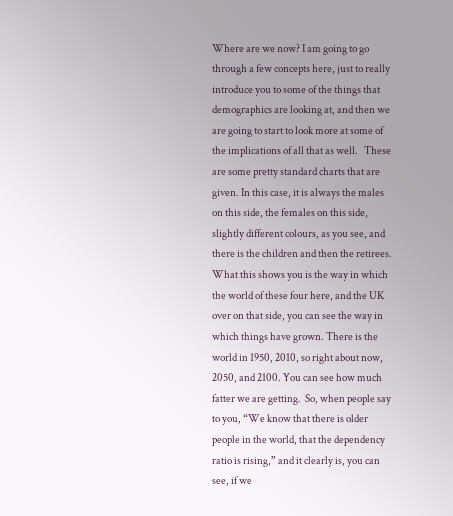Where are we now? I am going to go through a few concepts here, just to really introduce you to some of the things that demographics are looking at, and then we are going to start to look more at some of the implications of all that as well.   These are some pretty standard charts that are given. In this case, it is always the males on this side, the females on this side, slightly different colours, as you see, and there is the children and then the retirees. What this shows you is the way in which the world of these four here, and the UK over on that side, you can see the way in which things have grown. There is the world in 1950, 2010, so right about now, 2050, and 2100. You can see how much fatter we are getting.  So, when people say to you, “We know that there is older people in the world, that the dependency ratio is rising,” and it clearly is, you can see, if we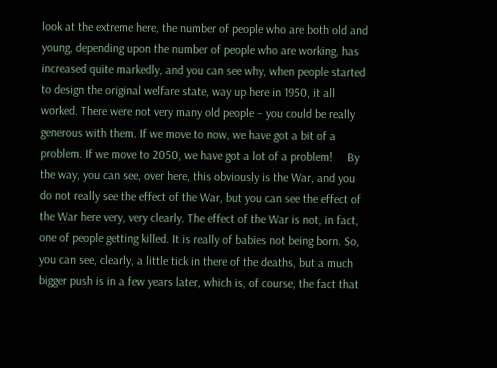look at the extreme here, the number of people who are both old and young, depending upon the number of people who are working, has increased quite markedly, and you can see why, when people started to design the original welfare state, way up here in 1950, it all worked. There were not very many old people – you could be really generous with them. If we move to now, we have got a bit of a problem. If we move to 2050, we have got a lot of a problem!     By the way, you can see, over here, this obviously is the War, and you do not really see the effect of the War, but you can see the effect of the War here very, very clearly. The effect of the War is not, in fact, one of people getting killed. It is really of babies not being born. So, you can see, clearly, a little tick in there of the deaths, but a much bigger push is in a few years later, which is, of course, the fact that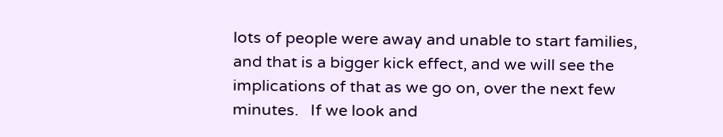lots of people were away and unable to start families, and that is a bigger kick effect, and we will see the implications of that as we go on, over the next few minutes.   If we look and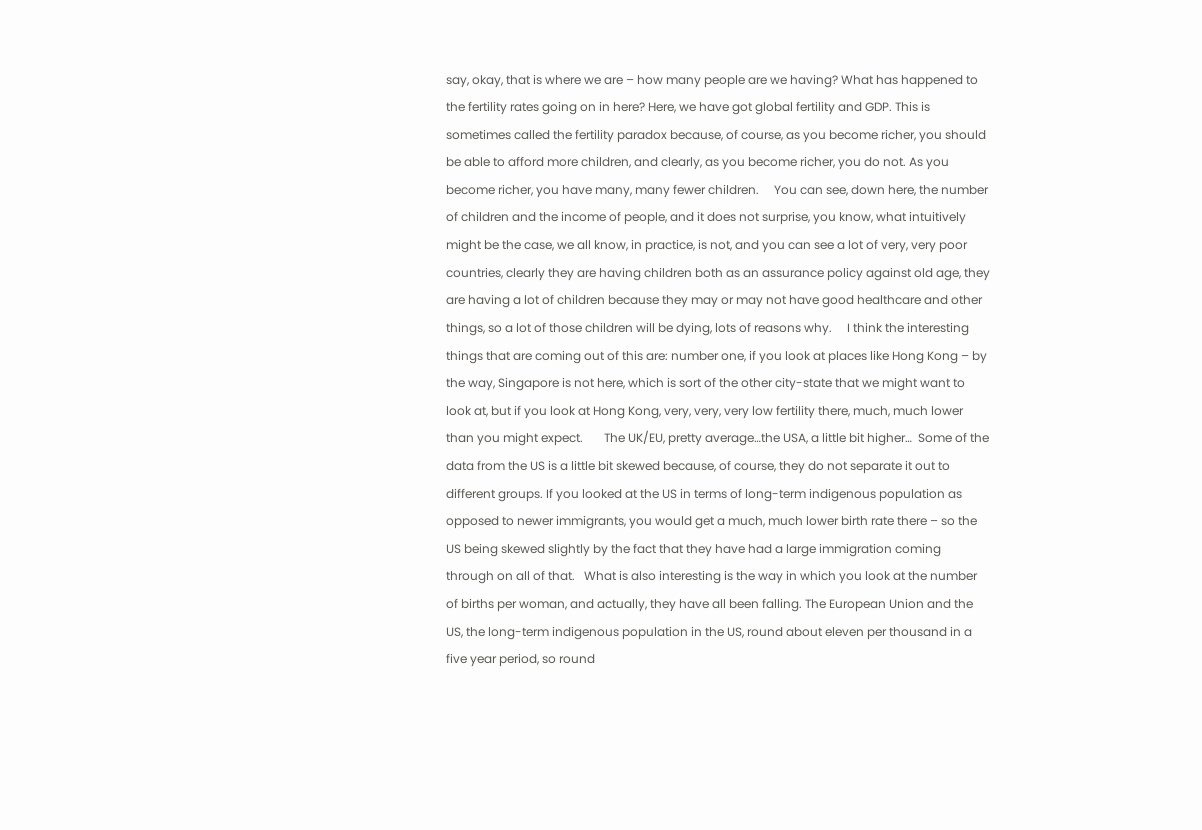say, okay, that is where we are – how many people are we having? What has happened to the fertility rates going on in here? Here, we have got global fertility and GDP. This is sometimes called the fertility paradox because, of course, as you become richer, you should be able to afford more children, and clearly, as you become richer, you do not. As you become richer, you have many, many fewer children.     You can see, down here, the number of children and the income of people, and it does not surprise, you know, what intuitively might be the case, we all know, in practice, is not, and you can see a lot of very, very poor countries, clearly they are having children both as an assurance policy against old age, they are having a lot of children because they may or may not have good healthcare and other things, so a lot of those children will be dying, lots of reasons why.     I think the interesting things that are coming out of this are: number one, if you look at places like Hong Kong – by the way, Singapore is not here, which is sort of the other city-state that we might want to look at, but if you look at Hong Kong, very, very, very low fertility there, much, much lower than you might expect.       The UK/EU, pretty average…the USA, a little bit higher…  Some of the data from the US is a little bit skewed because, of course, they do not separate it out to different groups. If you looked at the US in terms of long-term indigenous population as opposed to newer immigrants, you would get a much, much lower birth rate there – so the US being skewed slightly by the fact that they have had a large immigration coming through on all of that.   What is also interesting is the way in which you look at the number of births per woman, and actually, they have all been falling. The European Union and the US, the long-term indigenous population in the US, round about eleven per thousand in a five year period, so round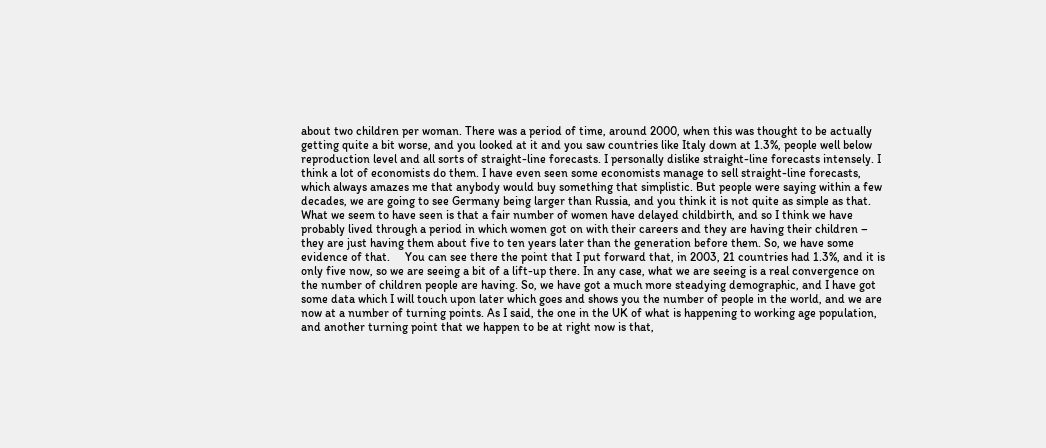about two children per woman. There was a period of time, around 2000, when this was thought to be actually getting quite a bit worse, and you looked at it and you saw countries like Italy down at 1.3%, people well below reproduction level and all sorts of straight-line forecasts. I personally dislike straight-line forecasts intensely. I think a lot of economists do them. I have even seen some economists manage to sell straight-line forecasts, which always amazes me that anybody would buy something that simplistic. But people were saying within a few decades, we are going to see Germany being larger than Russia, and you think it is not quite as simple as that. What we seem to have seen is that a fair number of women have delayed childbirth, and so I think we have probably lived through a period in which women got on with their careers and they are having their children – they are just having them about five to ten years later than the generation before them. So, we have some evidence of that.     You can see there the point that I put forward that, in 2003, 21 countries had 1.3%, and it is only five now, so we are seeing a bit of a lift-up there. In any case, what we are seeing is a real convergence on the number of children people are having. So, we have got a much more steadying demographic, and I have got some data which I will touch upon later which goes and shows you the number of people in the world, and we are now at a number of turning points. As I said, the one in the UK of what is happening to working age population, and another turning point that we happen to be at right now is that,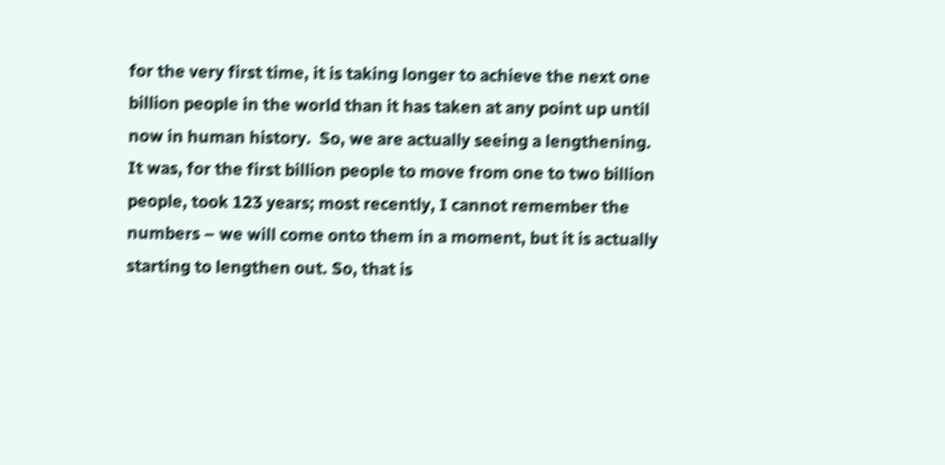for the very first time, it is taking longer to achieve the next one billion people in the world than it has taken at any point up until now in human history.  So, we are actually seeing a lengthening. It was, for the first billion people to move from one to two billion people, took 123 years; most recently, I cannot remember the numbers – we will come onto them in a moment, but it is actually starting to lengthen out. So, that is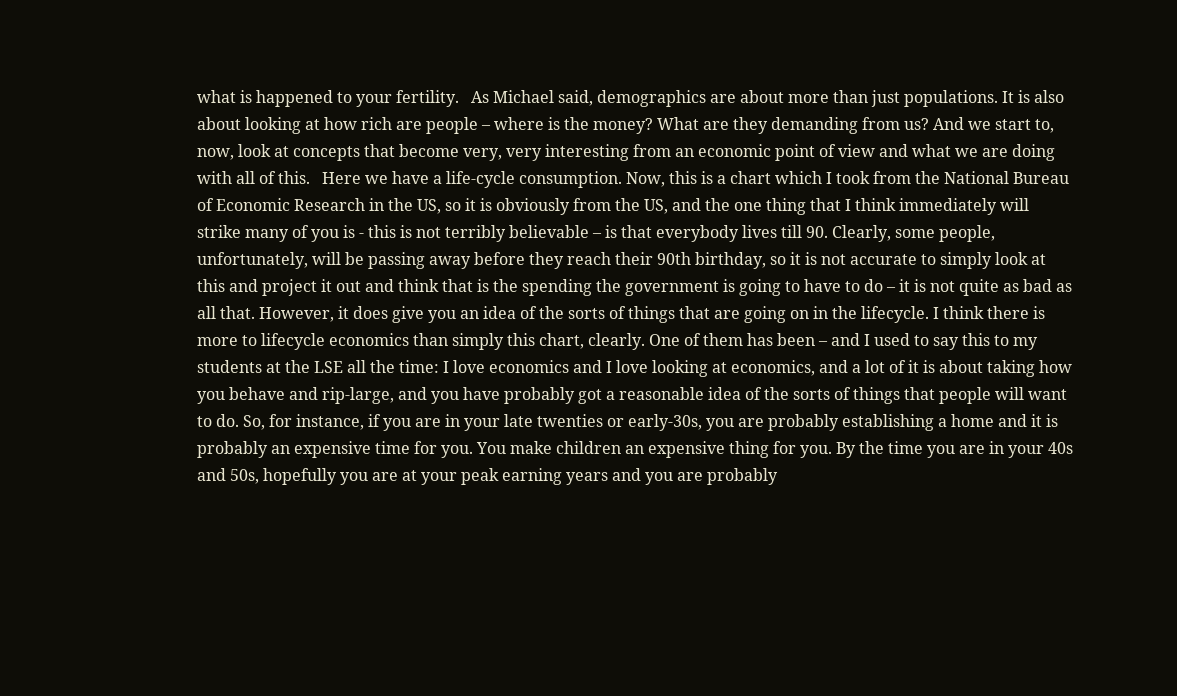what is happened to your fertility.   As Michael said, demographics are about more than just populations. It is also about looking at how rich are people – where is the money? What are they demanding from us? And we start to, now, look at concepts that become very, very interesting from an economic point of view and what we are doing with all of this.   Here we have a life-cycle consumption. Now, this is a chart which I took from the National Bureau of Economic Research in the US, so it is obviously from the US, and the one thing that I think immediately will strike many of you is - this is not terribly believable – is that everybody lives till 90. Clearly, some people, unfortunately, will be passing away before they reach their 90th birthday, so it is not accurate to simply look at this and project it out and think that is the spending the government is going to have to do – it is not quite as bad as all that. However, it does give you an idea of the sorts of things that are going on in the lifecycle. I think there is more to lifecycle economics than simply this chart, clearly. One of them has been – and I used to say this to my students at the LSE all the time: I love economics and I love looking at economics, and a lot of it is about taking how you behave and rip-large, and you have probably got a reasonable idea of the sorts of things that people will want to do. So, for instance, if you are in your late twenties or early-30s, you are probably establishing a home and it is probably an expensive time for you. You make children an expensive thing for you. By the time you are in your 40s and 50s, hopefully you are at your peak earning years and you are probably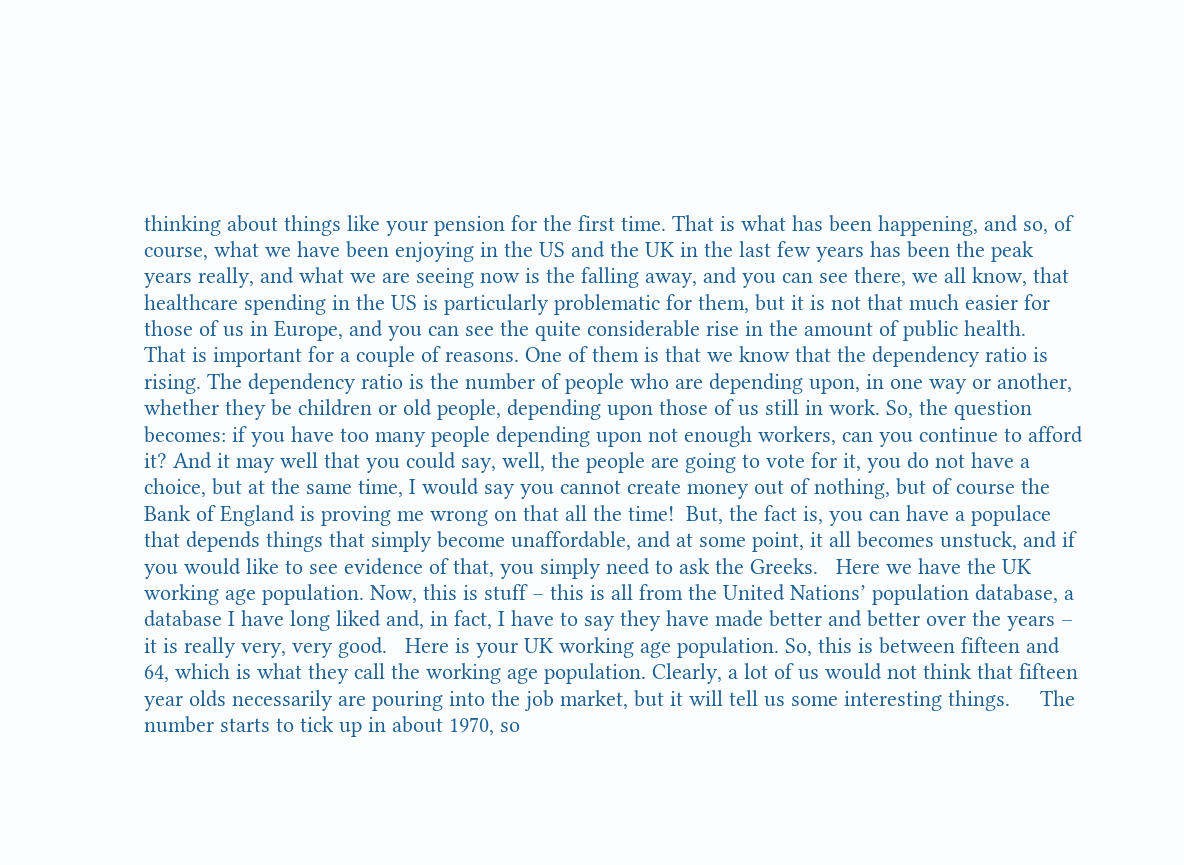thinking about things like your pension for the first time. That is what has been happening, and so, of course, what we have been enjoying in the US and the UK in the last few years has been the peak years really, and what we are seeing now is the falling away, and you can see there, we all know, that healthcare spending in the US is particularly problematic for them, but it is not that much easier for those of us in Europe, and you can see the quite considerable rise in the amount of public health.   That is important for a couple of reasons. One of them is that we know that the dependency ratio is rising. The dependency ratio is the number of people who are depending upon, in one way or another, whether they be children or old people, depending upon those of us still in work. So, the question becomes: if you have too many people depending upon not enough workers, can you continue to afford it? And it may well that you could say, well, the people are going to vote for it, you do not have a choice, but at the same time, I would say you cannot create money out of nothing, but of course the Bank of England is proving me wrong on that all the time!  But, the fact is, you can have a populace that depends things that simply become unaffordable, and at some point, it all becomes unstuck, and if you would like to see evidence of that, you simply need to ask the Greeks.   Here we have the UK working age population. Now, this is stuff – this is all from the United Nations’ population database, a database I have long liked and, in fact, I have to say they have made better and better over the years – it is really very, very good.   Here is your UK working age population. So, this is between fifteen and 64, which is what they call the working age population. Clearly, a lot of us would not think that fifteen year olds necessarily are pouring into the job market, but it will tell us some interesting things.     The number starts to tick up in about 1970, so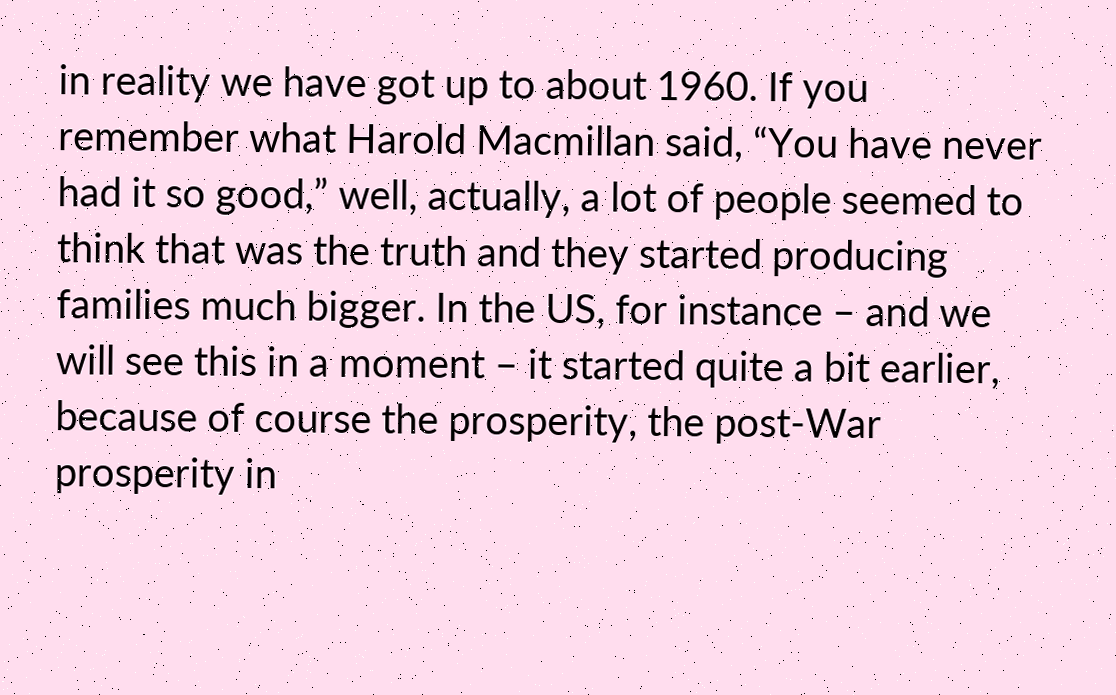in reality we have got up to about 1960. If you remember what Harold Macmillan said, “You have never had it so good,” well, actually, a lot of people seemed to think that was the truth and they started producing families much bigger. In the US, for instance – and we will see this in a moment – it started quite a bit earlier, because of course the prosperity, the post-War prosperity in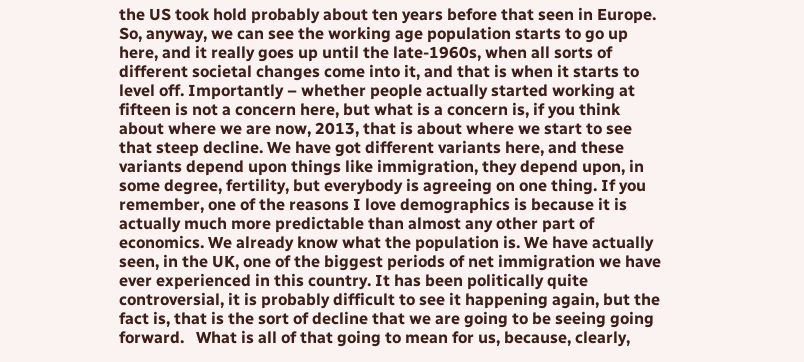the US took hold probably about ten years before that seen in Europe. So, anyway, we can see the working age population starts to go up here, and it really goes up until the late-1960s, when all sorts of different societal changes come into it, and that is when it starts to level off. Importantly – whether people actually started working at fifteen is not a concern here, but what is a concern is, if you think about where we are now, 2013, that is about where we start to see that steep decline. We have got different variants here, and these variants depend upon things like immigration, they depend upon, in some degree, fertility, but everybody is agreeing on one thing. If you remember, one of the reasons I love demographics is because it is actually much more predictable than almost any other part of economics. We already know what the population is. We have actually seen, in the UK, one of the biggest periods of net immigration we have ever experienced in this country. It has been politically quite controversial, it is probably difficult to see it happening again, but the fact is, that is the sort of decline that we are going to be seeing going forward.   What is all of that going to mean for us, because, clearly,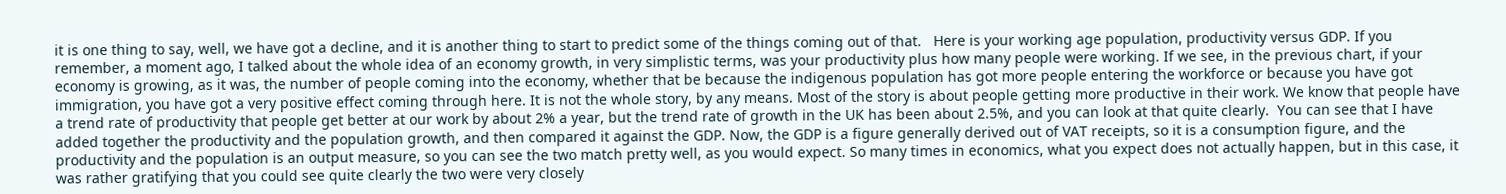it is one thing to say, well, we have got a decline, and it is another thing to start to predict some of the things coming out of that.   Here is your working age population, productivity versus GDP. If you remember, a moment ago, I talked about the whole idea of an economy growth, in very simplistic terms, was your productivity plus how many people were working. If we see, in the previous chart, if your economy is growing, as it was, the number of people coming into the economy, whether that be because the indigenous population has got more people entering the workforce or because you have got immigration, you have got a very positive effect coming through here. It is not the whole story, by any means. Most of the story is about people getting more productive in their work. We know that people have a trend rate of productivity that people get better at our work by about 2% a year, but the trend rate of growth in the UK has been about 2.5%, and you can look at that quite clearly.  You can see that I have added together the productivity and the population growth, and then compared it against the GDP. Now, the GDP is a figure generally derived out of VAT receipts, so it is a consumption figure, and the productivity and the population is an output measure, so you can see the two match pretty well, as you would expect. So many times in economics, what you expect does not actually happen, but in this case, it was rather gratifying that you could see quite clearly the two were very closely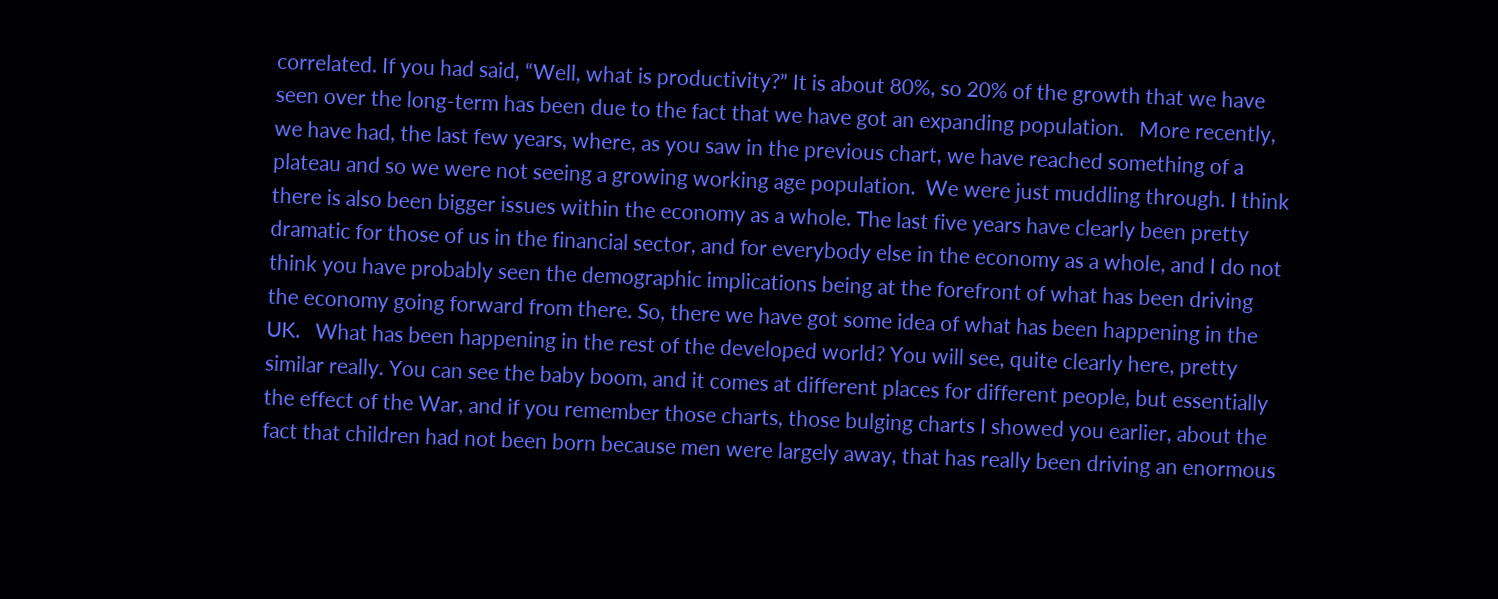correlated. If you had said, “Well, what is productivity?” It is about 80%, so 20% of the growth that we have seen over the long-term has been due to the fact that we have got an expanding population.   More recently, we have had, the last few years, where, as you saw in the previous chart, we have reached something of a plateau and so we were not seeing a growing working age population.  We were just muddling through. I think there is also been bigger issues within the economy as a whole. The last five years have clearly been pretty dramatic for those of us in the financial sector, and for everybody else in the economy as a whole, and I do not think you have probably seen the demographic implications being at the forefront of what has been driving the economy going forward from there. So, there we have got some idea of what has been happening in the UK.   What has been happening in the rest of the developed world? You will see, quite clearly here, pretty similar really. You can see the baby boom, and it comes at different places for different people, but essentially the effect of the War, and if you remember those charts, those bulging charts I showed you earlier, about the fact that children had not been born because men were largely away, that has really been driving an enormous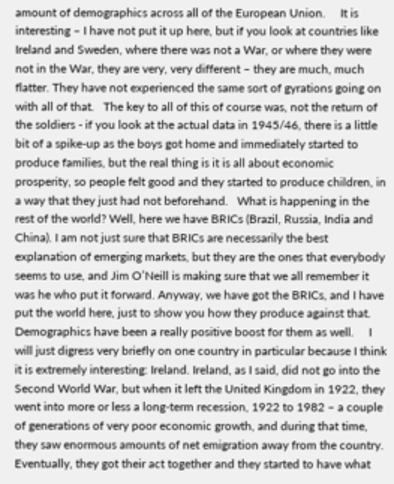amount of demographics across all of the European Union.     It is interesting – I have not put it up here, but if you look at countries like Ireland and Sweden, where there was not a War, or where they were not in the War, they are very, very different – they are much, much flatter. They have not experienced the same sort of gyrations going on with all of that.   The key to all of this of course was, not the return of the soldiers - if you look at the actual data in 1945/46, there is a little bit of a spike-up as the boys got home and immediately started to produce families, but the real thing is it is all about economic prosperity, so people felt good and they started to produce children, in a way that they just had not beforehand.   What is happening in the rest of the world? Well, here we have BRICs (Brazil, Russia, India and China). I am not just sure that BRICs are necessarily the best explanation of emerging markets, but they are the ones that everybody seems to use, and Jim O’Neill is making sure that we all remember it was he who put it forward. Anyway, we have got the BRICs, and I have put the world here, just to show you how they produce against that. Demographics have been a really positive boost for them as well.     I will just digress very briefly on one country in particular because I think it is extremely interesting: Ireland. Ireland, as I said, did not go into the Second World War, but when it left the United Kingdom in 1922, they went into more or less a long-term recession, 1922 to 1982 – a couple of generations of very poor economic growth, and during that time, they saw enormous amounts of net emigration away from the country. Eventually, they got their act together and they started to have what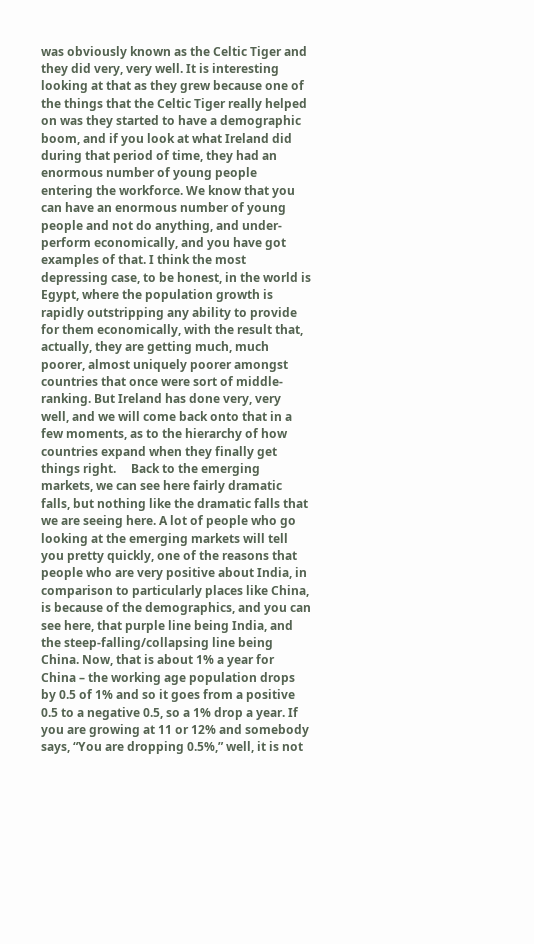was obviously known as the Celtic Tiger and they did very, very well. It is interesting looking at that as they grew because one of the things that the Celtic Tiger really helped on was they started to have a demographic boom, and if you look at what Ireland did during that period of time, they had an enormous number of young people entering the workforce. We know that you can have an enormous number of young people and not do anything, and under-perform economically, and you have got examples of that. I think the most depressing case, to be honest, in the world is Egypt, where the population growth is rapidly outstripping any ability to provide for them economically, with the result that, actually, they are getting much, much poorer, almost uniquely poorer amongst countries that once were sort of middle-ranking. But Ireland has done very, very well, and we will come back onto that in a few moments, as to the hierarchy of how countries expand when they finally get things right.     Back to the emerging markets, we can see here fairly dramatic falls, but nothing like the dramatic falls that we are seeing here. A lot of people who go looking at the emerging markets will tell you pretty quickly, one of the reasons that people who are very positive about India, in comparison to particularly places like China, is because of the demographics, and you can see here, that purple line being India, and the steep-falling/collapsing line being China. Now, that is about 1% a year for China – the working age population drops by 0.5 of 1% and so it goes from a positive 0.5 to a negative 0.5, so a 1% drop a year. If you are growing at 11 or 12% and somebody says, “You are dropping 0.5%,” well, it is not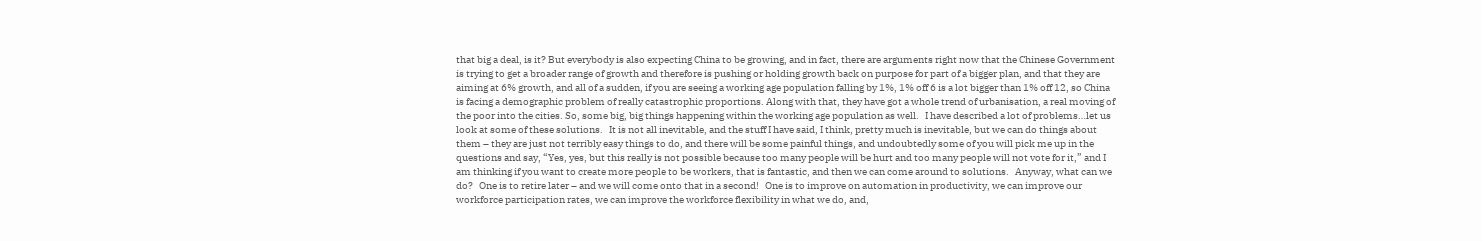that big a deal, is it? But everybody is also expecting China to be growing, and in fact, there are arguments right now that the Chinese Government is trying to get a broader range of growth and therefore is pushing or holding growth back on purpose for part of a bigger plan, and that they are aiming at 6% growth, and all of a sudden, if you are seeing a working age population falling by 1%, 1% off 6 is a lot bigger than 1% off 12, so China is facing a demographic problem of really catastrophic proportions. Along with that, they have got a whole trend of urbanisation, a real moving of the poor into the cities. So, some big, big things happening within the working age population as well.   I have described a lot of problems…let us look at some of these solutions.   It is not all inevitable, and the stuff I have said, I think, pretty much is inevitable, but we can do things about them – they are just not terribly easy things to do, and there will be some painful things, and undoubtedly some of you will pick me up in the questions and say, “Yes, yes, but this really is not possible because too many people will be hurt and too many people will not vote for it,” and I am thinking if you want to create more people to be workers, that is fantastic, and then we can come around to solutions.   Anyway, what can we do?   One is to retire later – and we will come onto that in a second!   One is to improve on automation in productivity, we can improve our workforce participation rates, we can improve the workforce flexibility in what we do, and,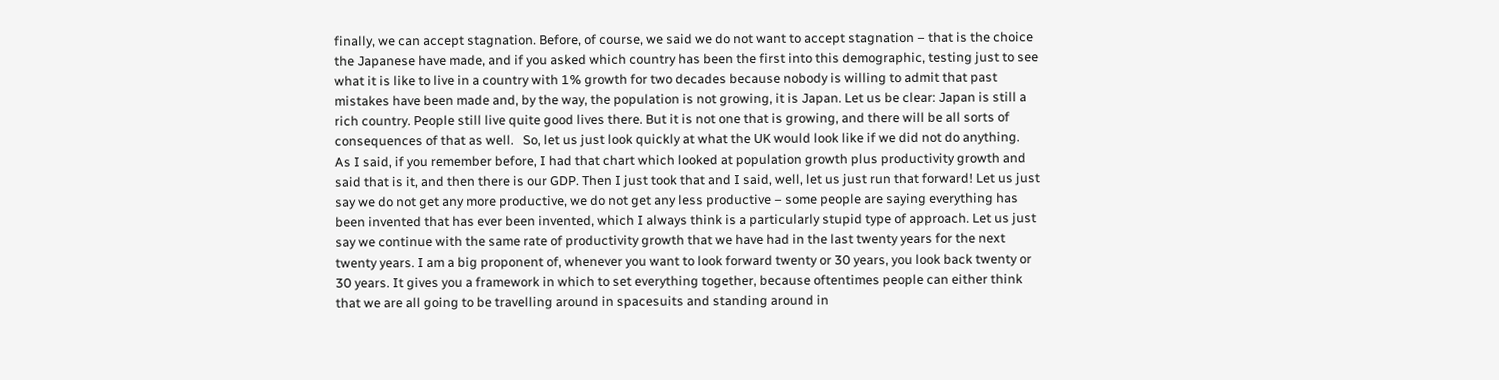finally, we can accept stagnation. Before, of course, we said we do not want to accept stagnation – that is the choice the Japanese have made, and if you asked which country has been the first into this demographic, testing just to see what it is like to live in a country with 1% growth for two decades because nobody is willing to admit that past mistakes have been made and, by the way, the population is not growing, it is Japan. Let us be clear: Japan is still a rich country. People still live quite good lives there. But it is not one that is growing, and there will be all sorts of consequences of that as well.   So, let us just look quickly at what the UK would look like if we did not do anything.   As I said, if you remember before, I had that chart which looked at population growth plus productivity growth and said that is it, and then there is our GDP. Then I just took that and I said, well, let us just run that forward! Let us just say we do not get any more productive, we do not get any less productive – some people are saying everything has been invented that has ever been invented, which I always think is a particularly stupid type of approach. Let us just say we continue with the same rate of productivity growth that we have had in the last twenty years for the next twenty years. I am a big proponent of, whenever you want to look forward twenty or 30 years, you look back twenty or 30 years. It gives you a framework in which to set everything together, because oftentimes people can either think that we are all going to be travelling around in spacesuits and standing around in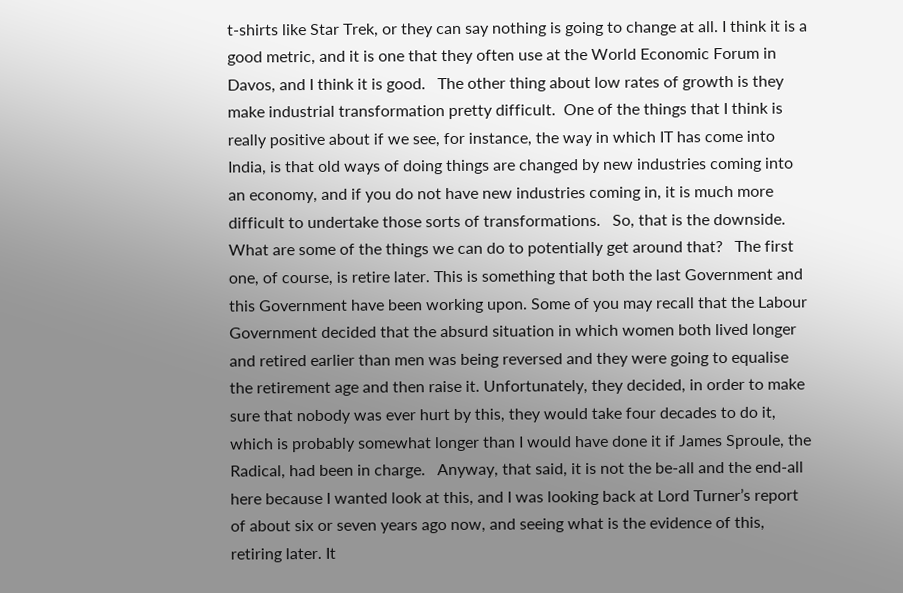t-shirts like Star Trek, or they can say nothing is going to change at all. I think it is a good metric, and it is one that they often use at the World Economic Forum in Davos, and I think it is good.   The other thing about low rates of growth is they make industrial transformation pretty difficult.  One of the things that I think is really positive about if we see, for instance, the way in which IT has come into India, is that old ways of doing things are changed by new industries coming into an economy, and if you do not have new industries coming in, it is much more difficult to undertake those sorts of transformations.   So, that is the downside. What are some of the things we can do to potentially get around that?   The first one, of course, is retire later. This is something that both the last Government and this Government have been working upon. Some of you may recall that the Labour Government decided that the absurd situation in which women both lived longer and retired earlier than men was being reversed and they were going to equalise the retirement age and then raise it. Unfortunately, they decided, in order to make sure that nobody was ever hurt by this, they would take four decades to do it, which is probably somewhat longer than I would have done it if James Sproule, the Radical, had been in charge.   Anyway, that said, it is not the be-all and the end-all here because I wanted look at this, and I was looking back at Lord Turner’s report of about six or seven years ago now, and seeing what is the evidence of this, retiring later. It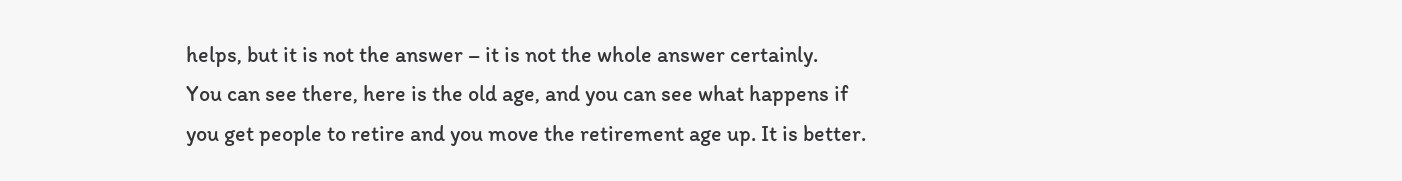helps, but it is not the answer – it is not the whole answer certainly.     You can see there, here is the old age, and you can see what happens if you get people to retire and you move the retirement age up. It is better.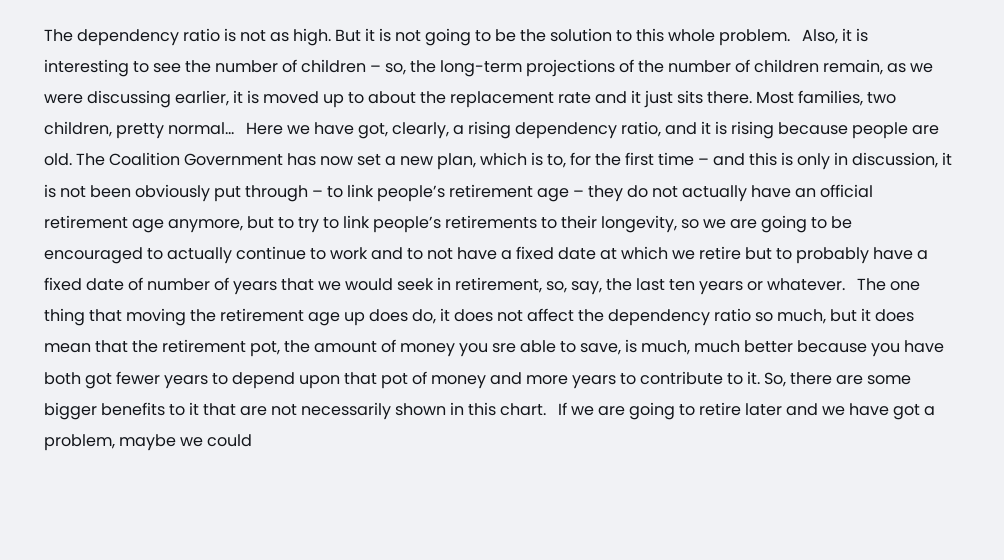The dependency ratio is not as high. But it is not going to be the solution to this whole problem.   Also, it is interesting to see the number of children – so, the long-term projections of the number of children remain, as we were discussing earlier, it is moved up to about the replacement rate and it just sits there. Most families, two children, pretty normal…   Here we have got, clearly, a rising dependency ratio, and it is rising because people are old. The Coalition Government has now set a new plan, which is to, for the first time – and this is only in discussion, it is not been obviously put through – to link people’s retirement age – they do not actually have an official retirement age anymore, but to try to link people’s retirements to their longevity, so we are going to be encouraged to actually continue to work and to not have a fixed date at which we retire but to probably have a fixed date of number of years that we would seek in retirement, so, say, the last ten years or whatever.   The one thing that moving the retirement age up does do, it does not affect the dependency ratio so much, but it does mean that the retirement pot, the amount of money you sre able to save, is much, much better because you have both got fewer years to depend upon that pot of money and more years to contribute to it. So, there are some bigger benefits to it that are not necessarily shown in this chart.   If we are going to retire later and we have got a problem, maybe we could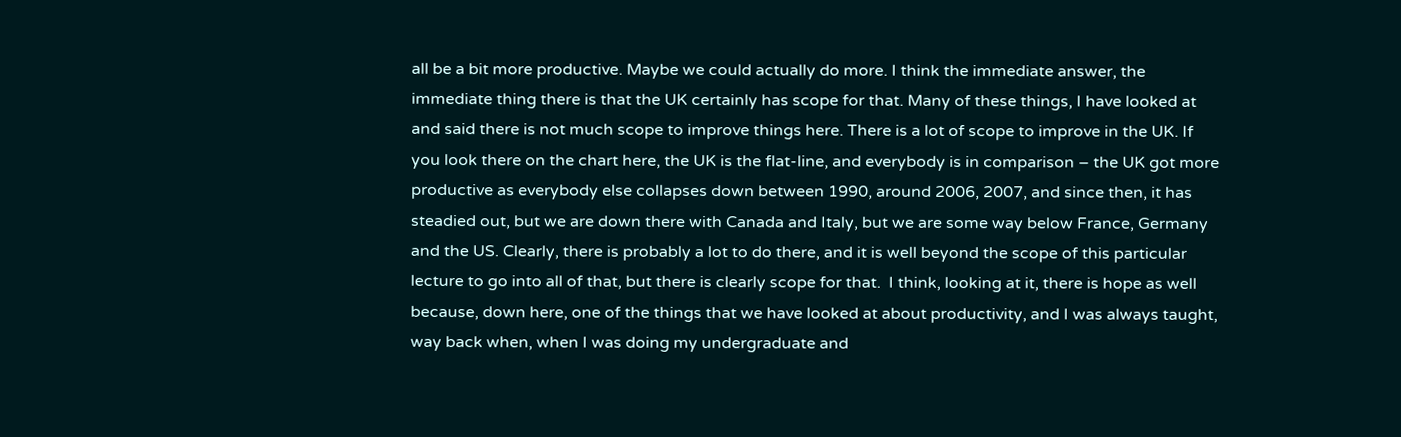all be a bit more productive. Maybe we could actually do more. I think the immediate answer, the immediate thing there is that the UK certainly has scope for that. Many of these things, I have looked at and said there is not much scope to improve things here. There is a lot of scope to improve in the UK. If you look there on the chart here, the UK is the flat-line, and everybody is in comparison – the UK got more productive as everybody else collapses down between 1990, around 2006, 2007, and since then, it has steadied out, but we are down there with Canada and Italy, but we are some way below France, Germany and the US. Clearly, there is probably a lot to do there, and it is well beyond the scope of this particular lecture to go into all of that, but there is clearly scope for that.  I think, looking at it, there is hope as well because, down here, one of the things that we have looked at about productivity, and I was always taught, way back when, when I was doing my undergraduate and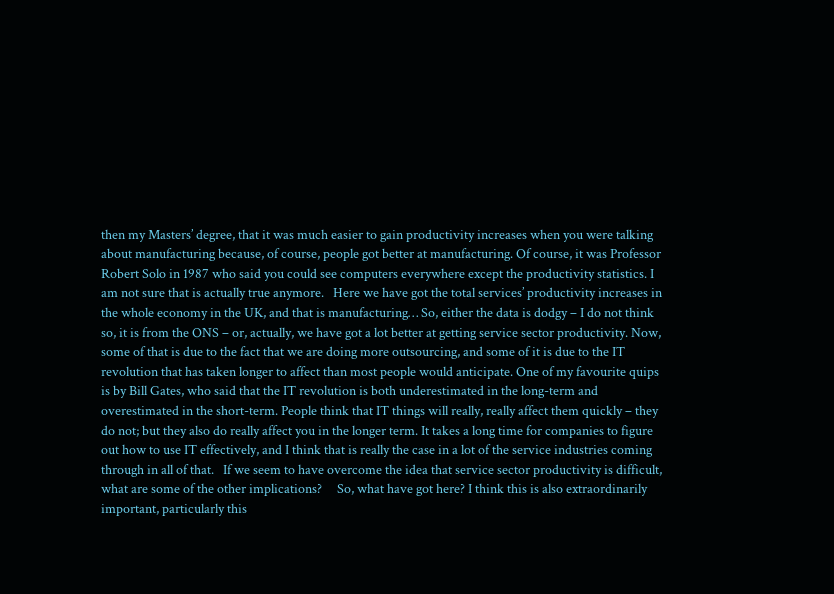then my Masters’ degree, that it was much easier to gain productivity increases when you were talking about manufacturing because, of course, people got better at manufacturing. Of course, it was Professor Robert Solo in 1987 who said you could see computers everywhere except the productivity statistics. I am not sure that is actually true anymore.   Here we have got the total services’ productivity increases in the whole economy in the UK, and that is manufacturing… So, either the data is dodgy – I do not think so, it is from the ONS – or, actually, we have got a lot better at getting service sector productivity. Now, some of that is due to the fact that we are doing more outsourcing, and some of it is due to the IT revolution that has taken longer to affect than most people would anticipate. One of my favourite quips is by Bill Gates, who said that the IT revolution is both underestimated in the long-term and overestimated in the short-term. People think that IT things will really, really affect them quickly – they do not; but they also do really affect you in the longer term. It takes a long time for companies to figure out how to use IT effectively, and I think that is really the case in a lot of the service industries coming through in all of that.   If we seem to have overcome the idea that service sector productivity is difficult, what are some of the other implications?     So, what have got here? I think this is also extraordinarily important, particularly this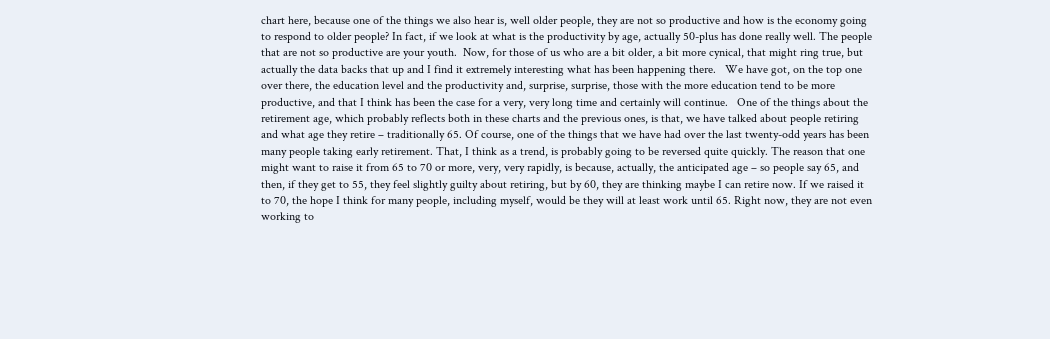chart here, because one of the things we also hear is, well older people, they are not so productive and how is the economy going to respond to older people? In fact, if we look at what is the productivity by age, actually 50-plus has done really well. The people that are not so productive are your youth.  Now, for those of us who are a bit older, a bit more cynical, that might ring true, but actually the data backs that up and I find it extremely interesting what has been happening there.   We have got, on the top one over there, the education level and the productivity and, surprise, surprise, those with the more education tend to be more productive, and that I think has been the case for a very, very long time and certainly will continue.   One of the things about the retirement age, which probably reflects both in these charts and the previous ones, is that, we have talked about people retiring and what age they retire – traditionally 65. Of course, one of the things that we have had over the last twenty-odd years has been many people taking early retirement. That, I think as a trend, is probably going to be reversed quite quickly. The reason that one might want to raise it from 65 to 70 or more, very, very rapidly, is because, actually, the anticipated age – so people say 65, and then, if they get to 55, they feel slightly guilty about retiring, but by 60, they are thinking maybe I can retire now. If we raised it to 70, the hope I think for many people, including myself, would be they will at least work until 65. Right now, they are not even working to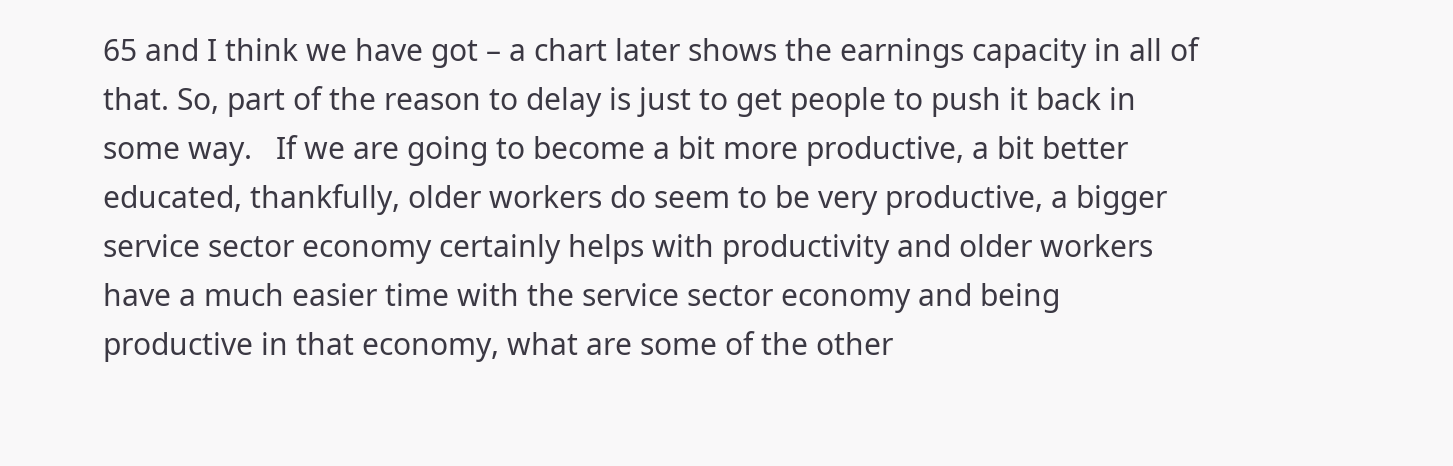65 and I think we have got – a chart later shows the earnings capacity in all of that. So, part of the reason to delay is just to get people to push it back in some way.   If we are going to become a bit more productive, a bit better educated, thankfully, older workers do seem to be very productive, a bigger service sector economy certainly helps with productivity and older workers have a much easier time with the service sector economy and being productive in that economy, what are some of the other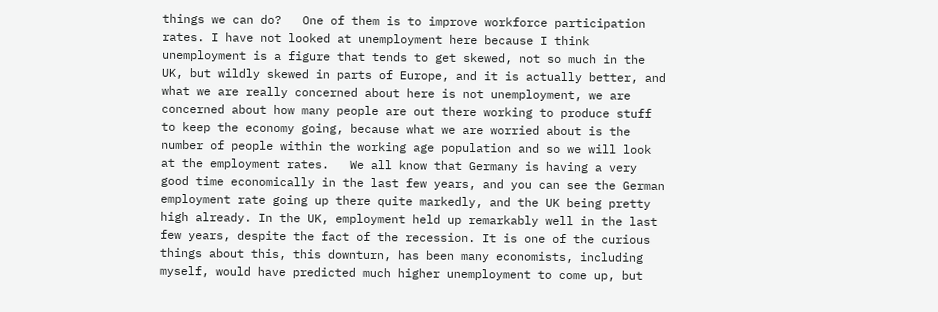things we can do?   One of them is to improve workforce participation rates. I have not looked at unemployment here because I think unemployment is a figure that tends to get skewed, not so much in the UK, but wildly skewed in parts of Europe, and it is actually better, and what we are really concerned about here is not unemployment, we are concerned about how many people are out there working to produce stuff to keep the economy going, because what we are worried about is the number of people within the working age population and so we will look at the employment rates.   We all know that Germany is having a very good time economically in the last few years, and you can see the German employment rate going up there quite markedly, and the UK being pretty high already. In the UK, employment held up remarkably well in the last few years, despite the fact of the recession. It is one of the curious things about this, this downturn, has been many economists, including myself, would have predicted much higher unemployment to come up, but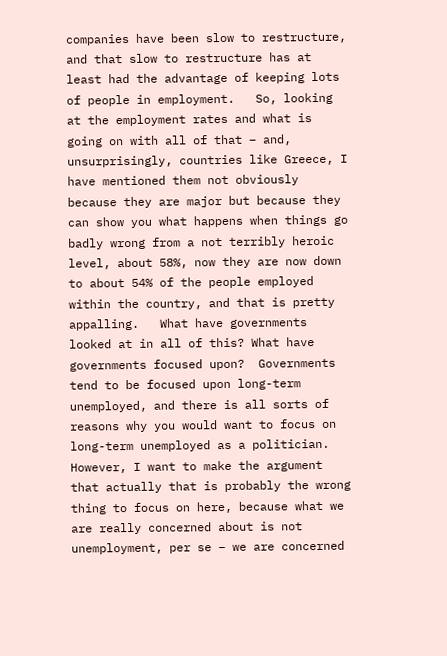companies have been slow to restructure, and that slow to restructure has at least had the advantage of keeping lots of people in employment.   So, looking at the employment rates and what is going on with all of that – and, unsurprisingly, countries like Greece, I have mentioned them not obviously because they are major but because they can show you what happens when things go badly wrong from a not terribly heroic level, about 58%, now they are now down to about 54% of the people employed within the country, and that is pretty appalling.   What have governments looked at in all of this? What have governments focused upon?  Governments tend to be focused upon long-term unemployed, and there is all sorts of reasons why you would want to focus on long-term unemployed as a politician. However, I want to make the argument that actually that is probably the wrong thing to focus on here, because what we are really concerned about is not unemployment, per se – we are concerned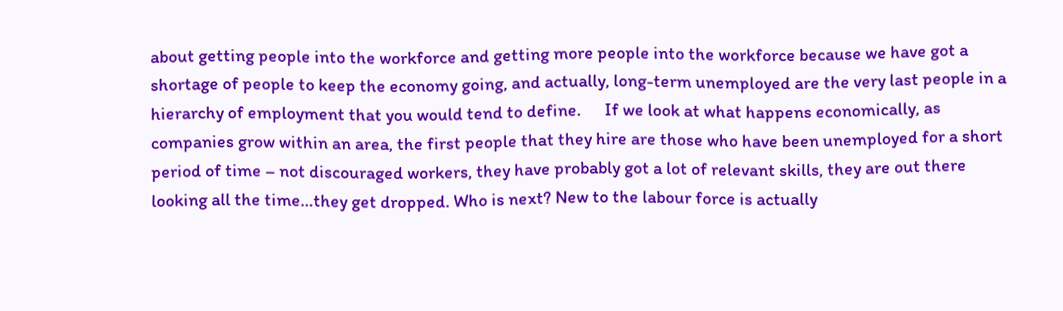about getting people into the workforce and getting more people into the workforce because we have got a shortage of people to keep the economy going, and actually, long-term unemployed are the very last people in a hierarchy of employment that you would tend to define.      If we look at what happens economically, as companies grow within an area, the first people that they hire are those who have been unemployed for a short period of time – not discouraged workers, they have probably got a lot of relevant skills, they are out there looking all the time…they get dropped. Who is next? New to the labour force is actually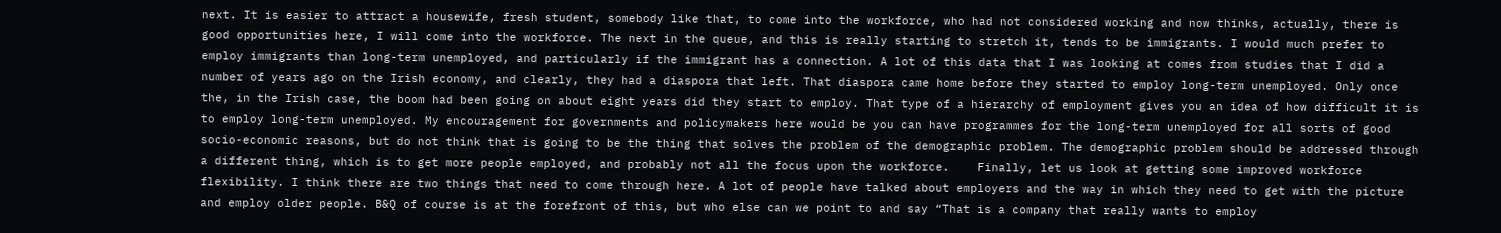next. It is easier to attract a housewife, fresh student, somebody like that, to come into the workforce, who had not considered working and now thinks, actually, there is good opportunities here, I will come into the workforce. The next in the queue, and this is really starting to stretch it, tends to be immigrants. I would much prefer to employ immigrants than long-term unemployed, and particularly if the immigrant has a connection. A lot of this data that I was looking at comes from studies that I did a number of years ago on the Irish economy, and clearly, they had a diaspora that left. That diaspora came home before they started to employ long-term unemployed. Only once the, in the Irish case, the boom had been going on about eight years did they start to employ. That type of a hierarchy of employment gives you an idea of how difficult it is to employ long-term unemployed. My encouragement for governments and policymakers here would be you can have programmes for the long-term unemployed for all sorts of good socio-economic reasons, but do not think that is going to be the thing that solves the problem of the demographic problem. The demographic problem should be addressed through a different thing, which is to get more people employed, and probably not all the focus upon the workforce.    Finally, let us look at getting some improved workforce flexibility. I think there are two things that need to come through here. A lot of people have talked about employers and the way in which they need to get with the picture and employ older people. B&Q of course is at the forefront of this, but who else can we point to and say “That is a company that really wants to employ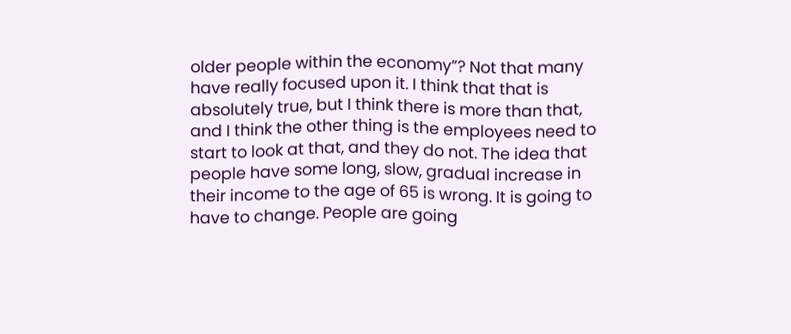older people within the economy”? Not that many have really focused upon it. I think that that is absolutely true, but I think there is more than that, and I think the other thing is the employees need to start to look at that, and they do not. The idea that people have some long, slow, gradual increase in their income to the age of 65 is wrong. It is going to have to change. People are going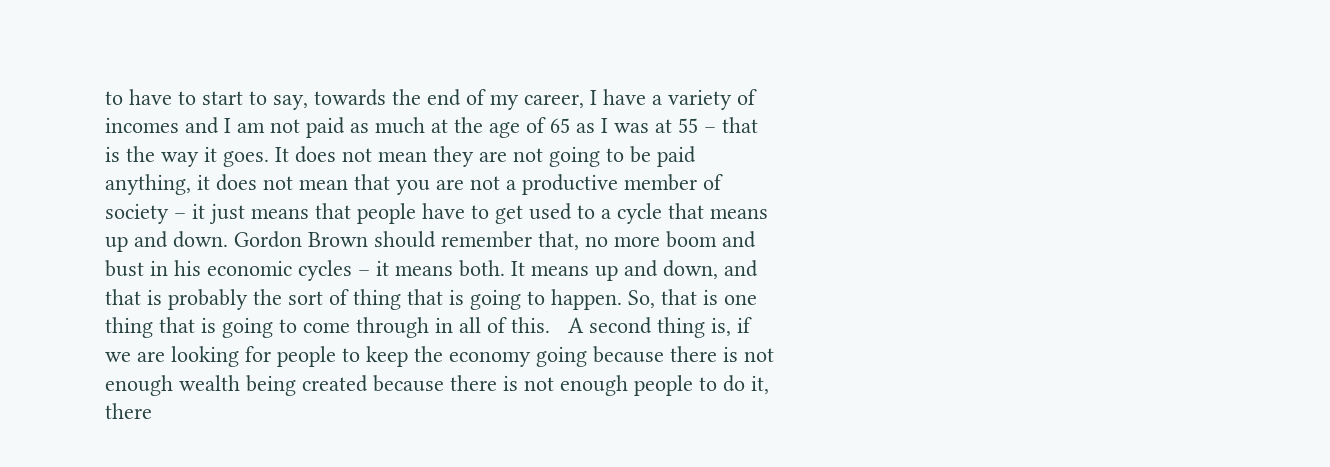to have to start to say, towards the end of my career, I have a variety of incomes and I am not paid as much at the age of 65 as I was at 55 – that is the way it goes. It does not mean they are not going to be paid anything, it does not mean that you are not a productive member of society – it just means that people have to get used to a cycle that means up and down. Gordon Brown should remember that, no more boom and bust in his economic cycles – it means both. It means up and down, and that is probably the sort of thing that is going to happen. So, that is one thing that is going to come through in all of this.   A second thing is, if we are looking for people to keep the economy going because there is not enough wealth being created because there is not enough people to do it, there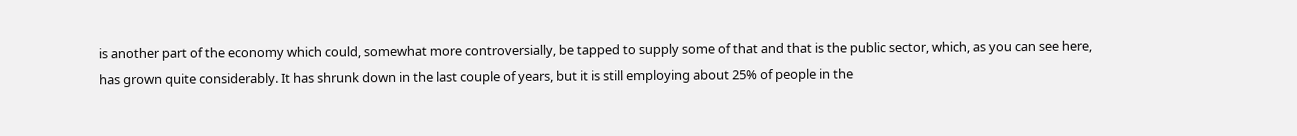is another part of the economy which could, somewhat more controversially, be tapped to supply some of that and that is the public sector, which, as you can see here, has grown quite considerably. It has shrunk down in the last couple of years, but it is still employing about 25% of people in the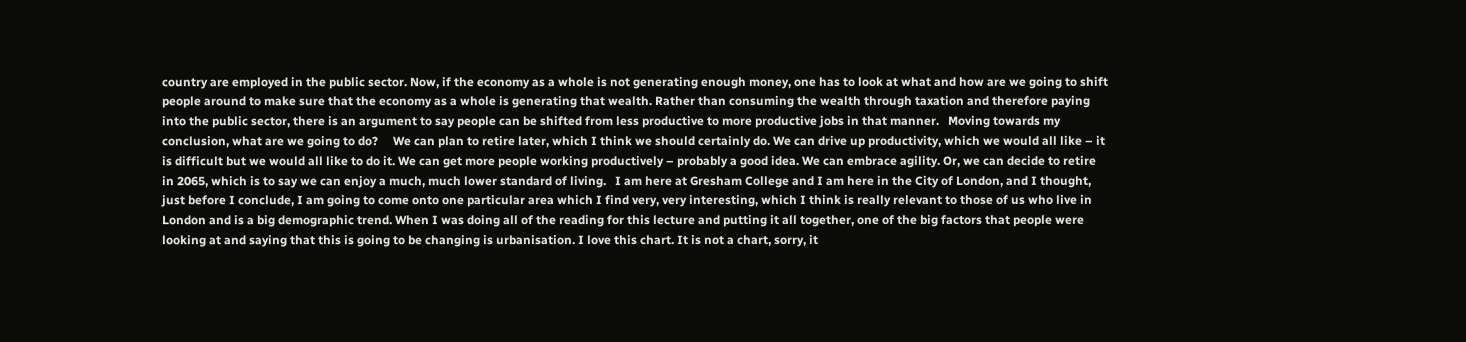country are employed in the public sector. Now, if the economy as a whole is not generating enough money, one has to look at what and how are we going to shift people around to make sure that the economy as a whole is generating that wealth. Rather than consuming the wealth through taxation and therefore paying into the public sector, there is an argument to say people can be shifted from less productive to more productive jobs in that manner.   Moving towards my conclusion, what are we going to do?     We can plan to retire later, which I think we should certainly do. We can drive up productivity, which we would all like – it is difficult but we would all like to do it. We can get more people working productively – probably a good idea. We can embrace agility. Or, we can decide to retire in 2065, which is to say we can enjoy a much, much lower standard of living.   I am here at Gresham College and I am here in the City of London, and I thought, just before I conclude, I am going to come onto one particular area which I find very, very interesting, which I think is really relevant to those of us who live in London and is a big demographic trend. When I was doing all of the reading for this lecture and putting it all together, one of the big factors that people were looking at and saying that this is going to be changing is urbanisation. I love this chart. It is not a chart, sorry, it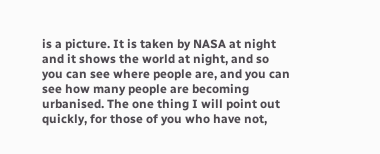is a picture. It is taken by NASA at night and it shows the world at night, and so you can see where people are, and you can see how many people are becoming urbanised. The one thing I will point out quickly, for those of you who have not,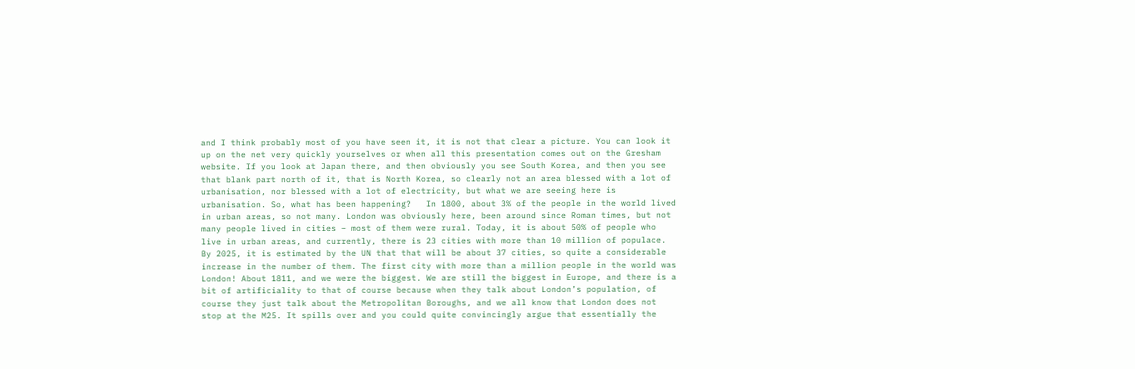and I think probably most of you have seen it, it is not that clear a picture. You can look it up on the net very quickly yourselves or when all this presentation comes out on the Gresham website. If you look at Japan there, and then obviously you see South Korea, and then you see that blank part north of it, that is North Korea, so clearly not an area blessed with a lot of urbanisation, nor blessed with a lot of electricity, but what we are seeing here is urbanisation. So, what has been happening?   In 1800, about 3% of the people in the world lived in urban areas, so not many. London was obviously here, been around since Roman times, but not many people lived in cities – most of them were rural. Today, it is about 50% of people who live in urban areas, and currently, there is 23 cities with more than 10 million of populace. By 2025, it is estimated by the UN that that will be about 37 cities, so quite a considerable increase in the number of them. The first city with more than a million people in the world was London! About 1811, and we were the biggest. We are still the biggest in Europe, and there is a bit of artificiality to that of course because when they talk about London’s population, of course they just talk about the Metropolitan Boroughs, and we all know that London does not stop at the M25. It spills over and you could quite convincingly argue that essentially the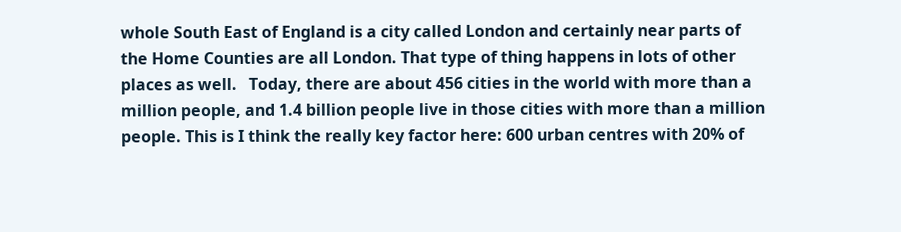whole South East of England is a city called London and certainly near parts of the Home Counties are all London. That type of thing happens in lots of other places as well.   Today, there are about 456 cities in the world with more than a million people, and 1.4 billion people live in those cities with more than a million people. This is I think the really key factor here: 600 urban centres with 20% of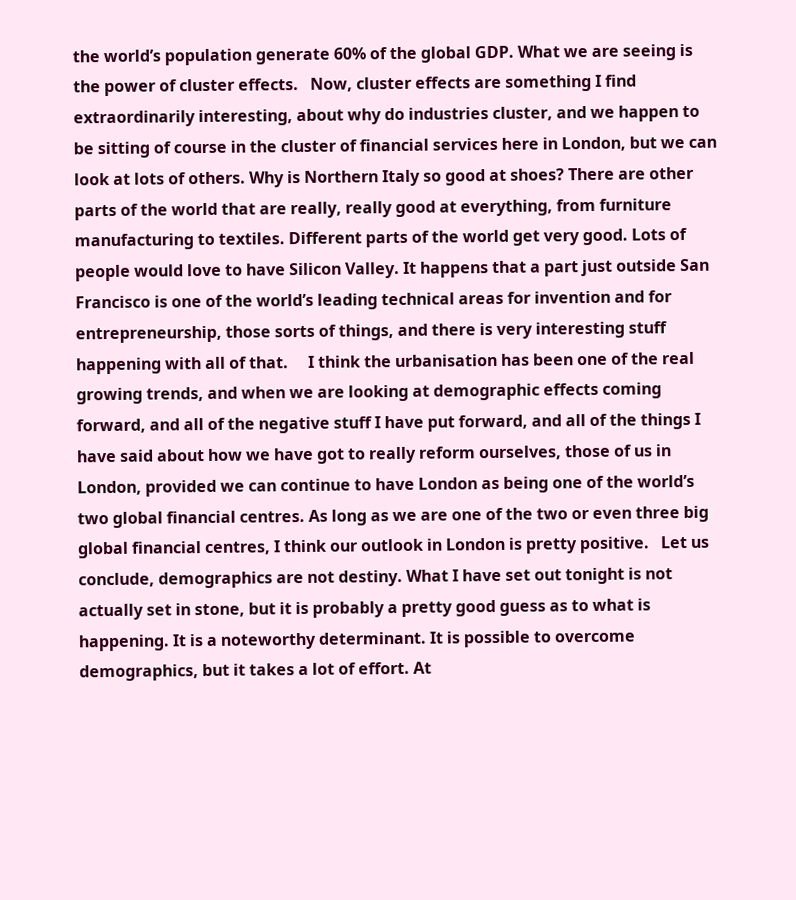the world’s population generate 60% of the global GDP. What we are seeing is the power of cluster effects.   Now, cluster effects are something I find extraordinarily interesting, about why do industries cluster, and we happen to be sitting of course in the cluster of financial services here in London, but we can look at lots of others. Why is Northern Italy so good at shoes? There are other parts of the world that are really, really good at everything, from furniture manufacturing to textiles. Different parts of the world get very good. Lots of people would love to have Silicon Valley. It happens that a part just outside San Francisco is one of the world’s leading technical areas for invention and for entrepreneurship, those sorts of things, and there is very interesting stuff happening with all of that.     I think the urbanisation has been one of the real growing trends, and when we are looking at demographic effects coming forward, and all of the negative stuff I have put forward, and all of the things I have said about how we have got to really reform ourselves, those of us in London, provided we can continue to have London as being one of the world’s two global financial centres. As long as we are one of the two or even three big global financial centres, I think our outlook in London is pretty positive.   Let us conclude, demographics are not destiny. What I have set out tonight is not actually set in stone, but it is probably a pretty good guess as to what is happening. It is a noteworthy determinant. It is possible to overcome demographics, but it takes a lot of effort. At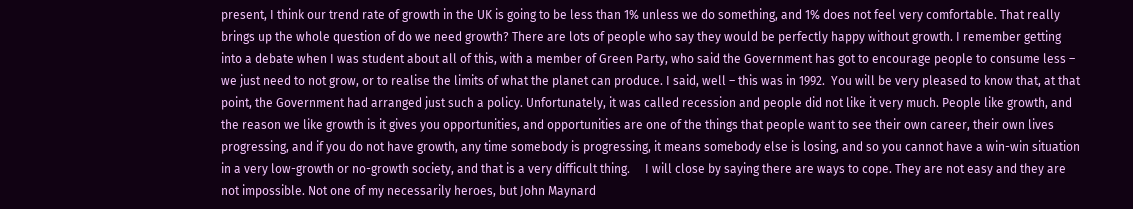present, I think our trend rate of growth in the UK is going to be less than 1% unless we do something, and 1% does not feel very comfortable. That really brings up the whole question of do we need growth? There are lots of people who say they would be perfectly happy without growth. I remember getting into a debate when I was student about all of this, with a member of Green Party, who said the Government has got to encourage people to consume less – we just need to not grow, or to realise the limits of what the planet can produce. I said, well – this was in 1992.  You will be very pleased to know that, at that point, the Government had arranged just such a policy. Unfortunately, it was called recession and people did not like it very much. People like growth, and the reason we like growth is it gives you opportunities, and opportunities are one of the things that people want to see their own career, their own lives progressing, and if you do not have growth, any time somebody is progressing, it means somebody else is losing, and so you cannot have a win-win situation in a very low-growth or no-growth society, and that is a very difficult thing.     I will close by saying there are ways to cope. They are not easy and they are not impossible. Not one of my necessarily heroes, but John Maynard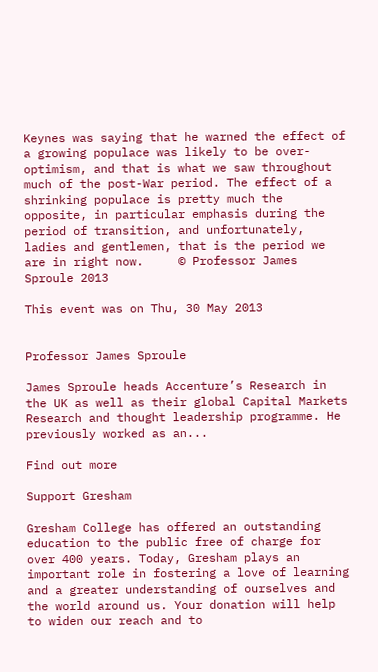Keynes was saying that he warned the effect of a growing populace was likely to be over-optimism, and that is what we saw throughout much of the post-War period. The effect of a shrinking populace is pretty much the opposite, in particular emphasis during the period of transition, and unfortunately, ladies and gentlemen, that is the period we are in right now.     © Professor James Sproule 2013

This event was on Thu, 30 May 2013


Professor James Sproule

James Sproule heads Accenture’s Research in the UK as well as their global Capital Markets Research and thought leadership programme. He previously worked as an...

Find out more

Support Gresham

Gresham College has offered an outstanding education to the public free of charge for over 400 years. Today, Gresham plays an important role in fostering a love of learning and a greater understanding of ourselves and the world around us. Your donation will help to widen our reach and to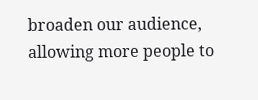broaden our audience, allowing more people to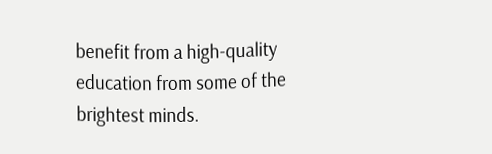benefit from a high-quality education from some of the brightest minds.